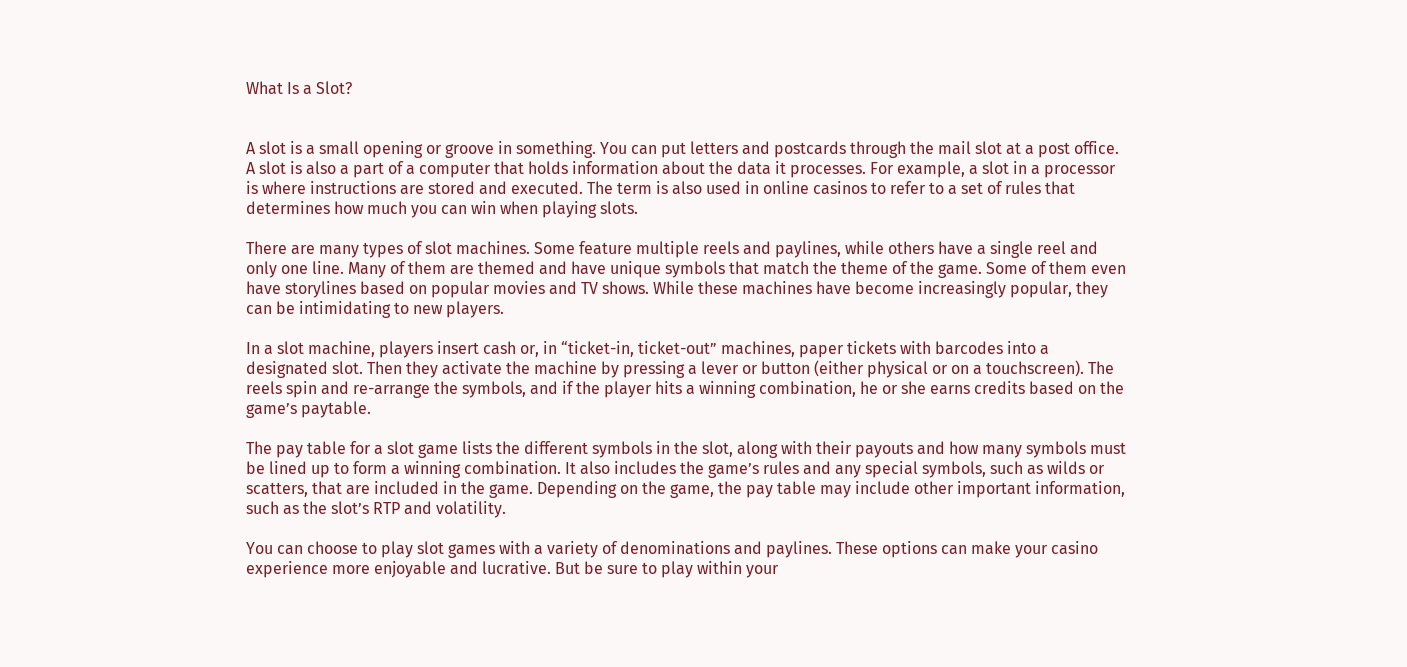What Is a Slot?


A slot is a small opening or groove in something. You can put letters and postcards through the mail slot at a post office. A slot is also a part of a computer that holds information about the data it processes. For example, a slot in a processor is where instructions are stored and executed. The term is also used in online casinos to refer to a set of rules that determines how much you can win when playing slots.

There are many types of slot machines. Some feature multiple reels and paylines, while others have a single reel and only one line. Many of them are themed and have unique symbols that match the theme of the game. Some of them even have storylines based on popular movies and TV shows. While these machines have become increasingly popular, they can be intimidating to new players.

In a slot machine, players insert cash or, in “ticket-in, ticket-out” machines, paper tickets with barcodes into a designated slot. Then they activate the machine by pressing a lever or button (either physical or on a touchscreen). The reels spin and re-arrange the symbols, and if the player hits a winning combination, he or she earns credits based on the game’s paytable.

The pay table for a slot game lists the different symbols in the slot, along with their payouts and how many symbols must be lined up to form a winning combination. It also includes the game’s rules and any special symbols, such as wilds or scatters, that are included in the game. Depending on the game, the pay table may include other important information, such as the slot’s RTP and volatility.

You can choose to play slot games with a variety of denominations and paylines. These options can make your casino experience more enjoyable and lucrative. But be sure to play within your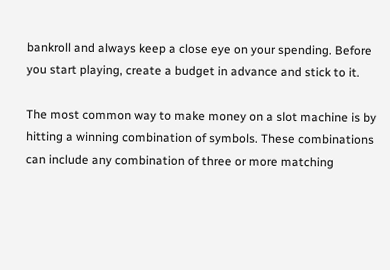bankroll and always keep a close eye on your spending. Before you start playing, create a budget in advance and stick to it.

The most common way to make money on a slot machine is by hitting a winning combination of symbols. These combinations can include any combination of three or more matching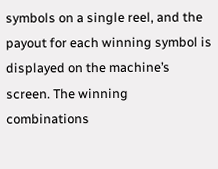symbols on a single reel, and the payout for each winning symbol is displayed on the machine’s screen. The winning combinations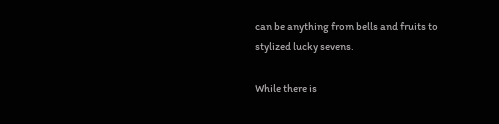can be anything from bells and fruits to stylized lucky sevens.

While there is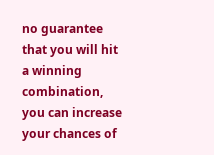no guarantee that you will hit a winning combination, you can increase your chances of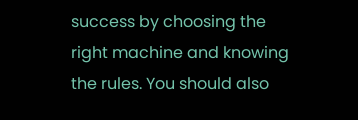success by choosing the right machine and knowing the rules. You should also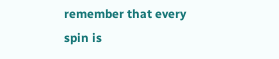remember that every spin is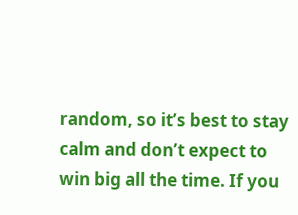random, so it’s best to stay calm and don’t expect to win big all the time. If you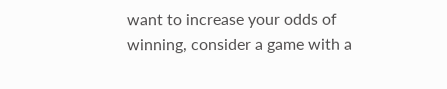want to increase your odds of winning, consider a game with a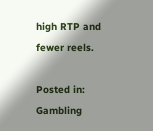high RTP and fewer reels.

Posted in: Gambling